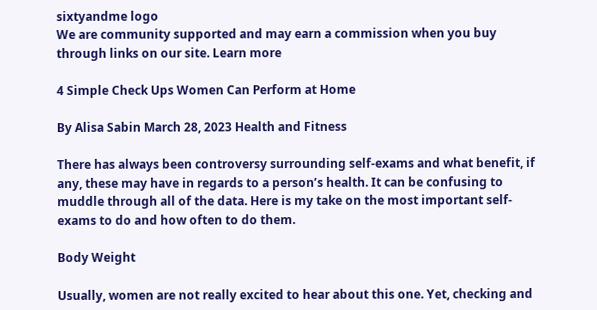sixtyandme logo
We are community supported and may earn a commission when you buy through links on our site. Learn more

4 Simple Check Ups Women Can Perform at Home

By Alisa Sabin March 28, 2023 Health and Fitness

There has always been controversy surrounding self-exams and what benefit, if any, these may have in regards to a person’s health. It can be confusing to muddle through all of the data. Here is my take on the most important self-exams to do and how often to do them.

Body Weight

Usually, women are not really excited to hear about this one. Yet, checking and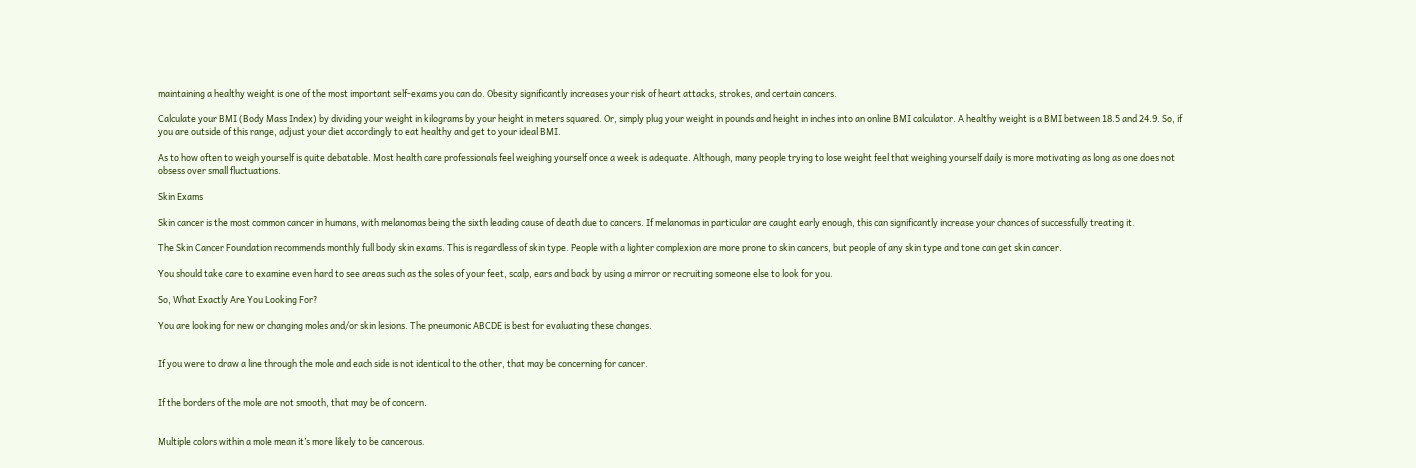maintaining a healthy weight is one of the most important self-exams you can do. Obesity significantly increases your risk of heart attacks, strokes, and certain cancers.

Calculate your BMI (Body Mass Index) by dividing your weight in kilograms by your height in meters squared. Or, simply plug your weight in pounds and height in inches into an online BMI calculator. A healthy weight is a BMI between 18.5 and 24.9. So, if you are outside of this range, adjust your diet accordingly to eat healthy and get to your ideal BMI.

As to how often to weigh yourself is quite debatable. Most health care professionals feel weighing yourself once a week is adequate. Although, many people trying to lose weight feel that weighing yourself daily is more motivating as long as one does not obsess over small fluctuations.

Skin Exams

Skin cancer is the most common cancer in humans, with melanomas being the sixth leading cause of death due to cancers. If melanomas in particular are caught early enough, this can significantly increase your chances of successfully treating it.

The Skin Cancer Foundation recommends monthly full body skin exams. This is regardless of skin type. People with a lighter complexion are more prone to skin cancers, but people of any skin type and tone can get skin cancer.

You should take care to examine even hard to see areas such as the soles of your feet, scalp, ears and back by using a mirror or recruiting someone else to look for you.

So, What Exactly Are You Looking For?

You are looking for new or changing moles and/or skin lesions. The pneumonic ABCDE is best for evaluating these changes.


If you were to draw a line through the mole and each side is not identical to the other, that may be concerning for cancer.


If the borders of the mole are not smooth, that may be of concern.


Multiple colors within a mole mean it’s more likely to be cancerous.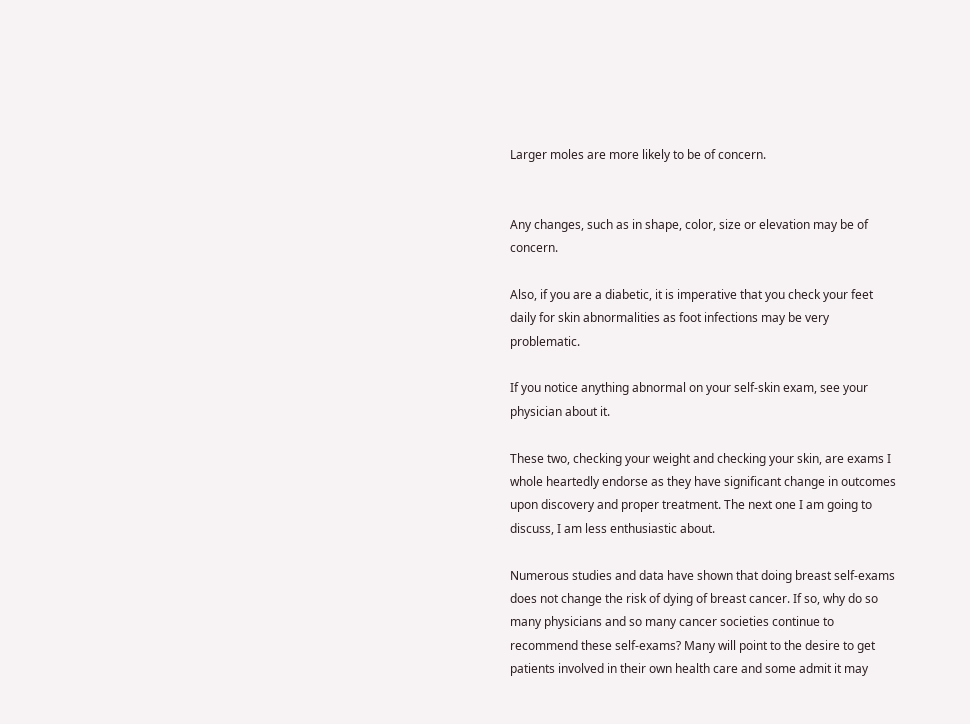Larger moles are more likely to be of concern.


Any changes, such as in shape, color, size or elevation may be of concern.

Also, if you are a diabetic, it is imperative that you check your feet daily for skin abnormalities as foot infections may be very problematic.

If you notice anything abnormal on your self-skin exam, see your physician about it.

These two, checking your weight and checking your skin, are exams I whole heartedly endorse as they have significant change in outcomes upon discovery and proper treatment. The next one I am going to discuss, I am less enthusiastic about.

Numerous studies and data have shown that doing breast self-exams does not change the risk of dying of breast cancer. If so, why do so many physicians and so many cancer societies continue to recommend these self-exams? Many will point to the desire to get patients involved in their own health care and some admit it may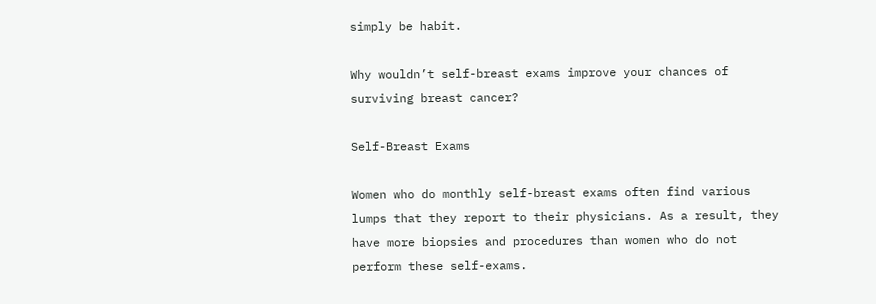simply be habit.

Why wouldn’t self-breast exams improve your chances of surviving breast cancer?

Self-Breast Exams

Women who do monthly self-breast exams often find various lumps that they report to their physicians. As a result, they have more biopsies and procedures than women who do not perform these self-exams.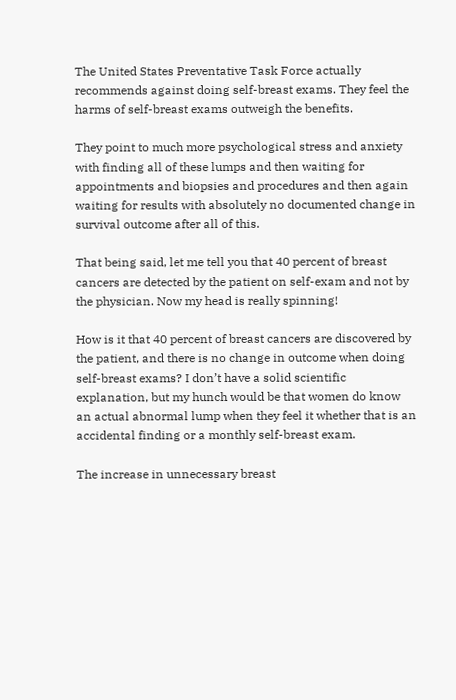The United States Preventative Task Force actually recommends against doing self-breast exams. They feel the harms of self-breast exams outweigh the benefits.

They point to much more psychological stress and anxiety with finding all of these lumps and then waiting for appointments and biopsies and procedures and then again waiting for results with absolutely no documented change in survival outcome after all of this.

That being said, let me tell you that 40 percent of breast cancers are detected by the patient on self-exam and not by the physician. Now my head is really spinning!

How is it that 40 percent of breast cancers are discovered by the patient, and there is no change in outcome when doing self-breast exams? I don’t have a solid scientific explanation, but my hunch would be that women do know an actual abnormal lump when they feel it whether that is an accidental finding or a monthly self-breast exam.

The increase in unnecessary breast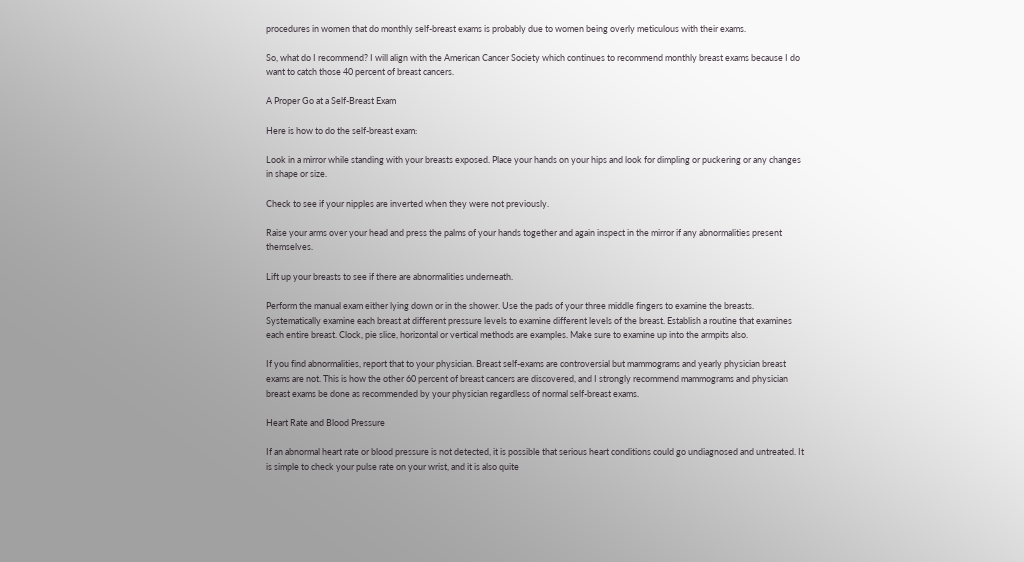procedures in women that do monthly self-breast exams is probably due to women being overly meticulous with their exams.

So, what do I recommend? I will align with the American Cancer Society which continues to recommend monthly breast exams because I do want to catch those 40 percent of breast cancers.

A Proper Go at a Self-Breast Exam

Here is how to do the self-breast exam:

Look in a mirror while standing with your breasts exposed. Place your hands on your hips and look for dimpling or puckering or any changes in shape or size.

Check to see if your nipples are inverted when they were not previously.

Raise your arms over your head and press the palms of your hands together and again inspect in the mirror if any abnormalities present themselves.

Lift up your breasts to see if there are abnormalities underneath.

Perform the manual exam either lying down or in the shower. Use the pads of your three middle fingers to examine the breasts. Systematically examine each breast at different pressure levels to examine different levels of the breast. Establish a routine that examines each entire breast. Clock, pie slice, horizontal or vertical methods are examples. Make sure to examine up into the armpits also.

If you find abnormalities, report that to your physician. Breast self-exams are controversial but mammograms and yearly physician breast exams are not. This is how the other 60 percent of breast cancers are discovered, and I strongly recommend mammograms and physician breast exams be done as recommended by your physician regardless of normal self-breast exams.

Heart Rate and Blood Pressure

If an abnormal heart rate or blood pressure is not detected, it is possible that serious heart conditions could go undiagnosed and untreated. It is simple to check your pulse rate on your wrist, and it is also quite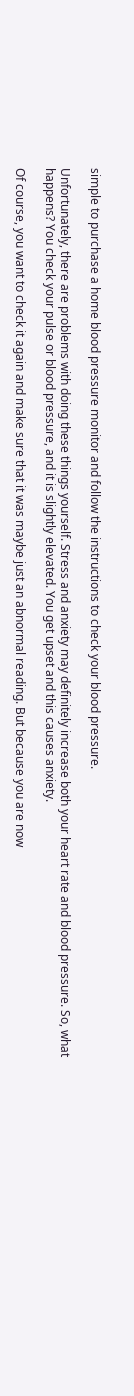simple to purchase a home blood pressure monitor and follow the instructions to check your blood pressure.

Unfortunately, there are problems with doing these things yourself. Stress and anxiety may definitely increase both your heart rate and blood pressure. So, what happens? You check your pulse or blood pressure, and it is slightly elevated. You get upset and this causes anxiety.

Of course, you want to check it again and make sure that it was maybe just an abnormal reading. But because you are now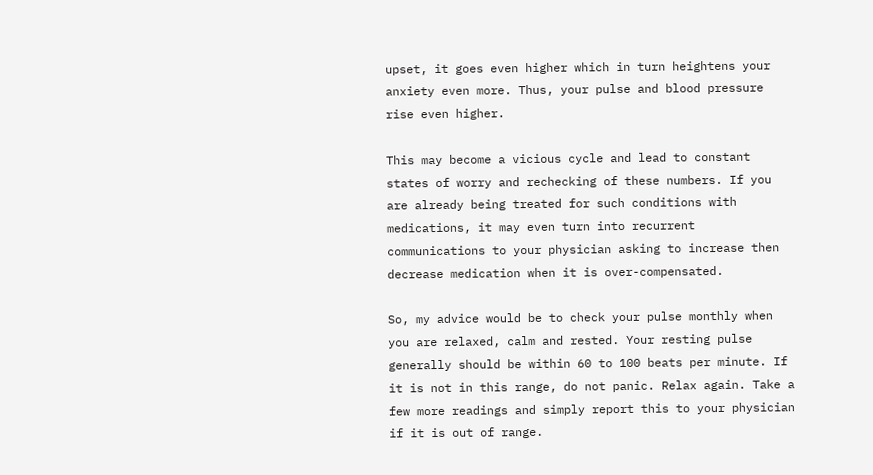upset, it goes even higher which in turn heightens your anxiety even more. Thus, your pulse and blood pressure rise even higher.

This may become a vicious cycle and lead to constant states of worry and rechecking of these numbers. If you are already being treated for such conditions with medications, it may even turn into recurrent communications to your physician asking to increase then decrease medication when it is over-compensated.

So, my advice would be to check your pulse monthly when you are relaxed, calm and rested. Your resting pulse generally should be within 60 to 100 beats per minute. If it is not in this range, do not panic. Relax again. Take a few more readings and simply report this to your physician if it is out of range.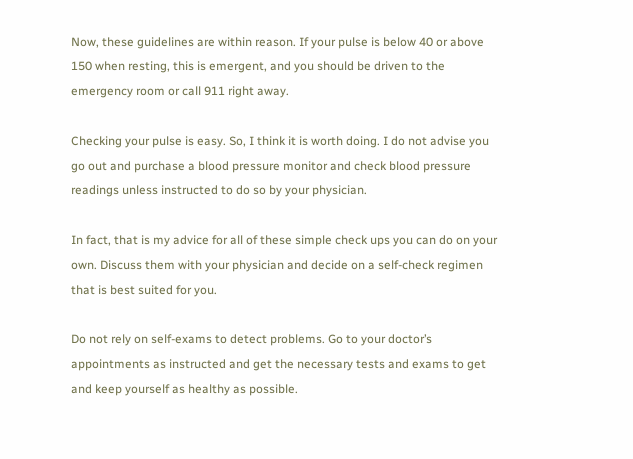Now, these guidelines are within reason. If your pulse is below 40 or above 150 when resting, this is emergent, and you should be driven to the emergency room or call 911 right away.

Checking your pulse is easy. So, I think it is worth doing. I do not advise you go out and purchase a blood pressure monitor and check blood pressure readings unless instructed to do so by your physician.

In fact, that is my advice for all of these simple check ups you can do on your own. Discuss them with your physician and decide on a self-check regimen that is best suited for you.

Do not rely on self-exams to detect problems. Go to your doctor’s appointments as instructed and get the necessary tests and exams to get and keep yourself as healthy as possible.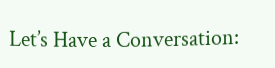Let’s Have a Conversation: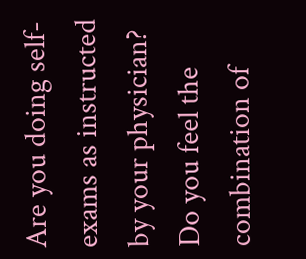Are you doing self-exams as instructed by your physician? Do you feel the combination of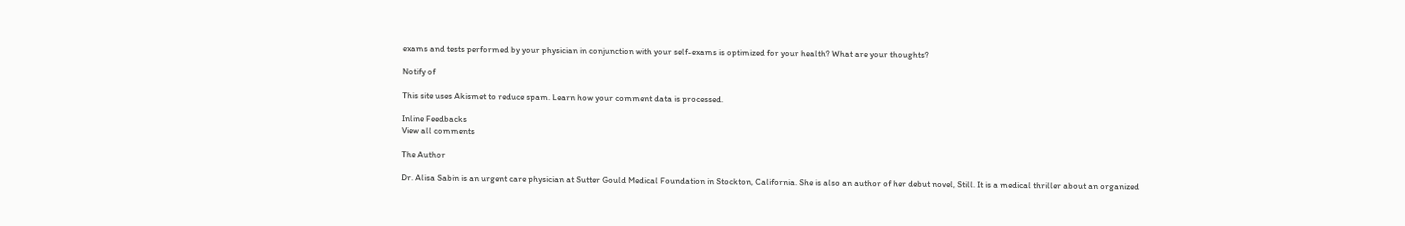exams and tests performed by your physician in conjunction with your self-exams is optimized for your health? What are your thoughts?

Notify of

This site uses Akismet to reduce spam. Learn how your comment data is processed.

Inline Feedbacks
View all comments

The Author

Dr. Alisa Sabin is an urgent care physician at Sutter Gould Medical Foundation in Stockton, California. She is also an author of her debut novel, Still. It is a medical thriller about an organized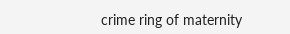crime ring of maternity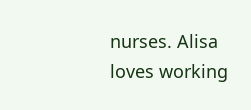nurses. Alisa loves working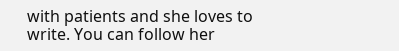with patients and she loves to write. You can follow her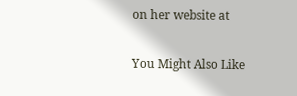on her website at

You Might Also Like